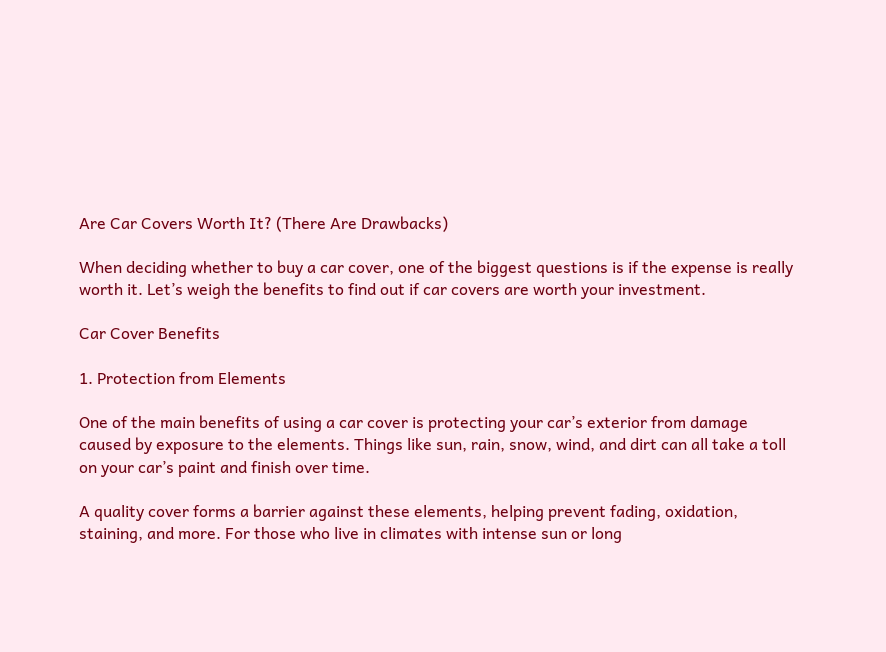Are Car Covers Worth It? (There Are Drawbacks)

When deciding whether to buy a car cover, one of the biggest questions is if the expense is really worth it. Let’s weigh the benefits to find out if car covers are worth your investment.

Car Cover Benefits

1. Protection from Elements

One of the main benefits of using a car cover is protecting your car’s exterior from damage caused by exposure to the elements. Things like sun, rain, snow, wind, and dirt can all take a toll on your car’s paint and finish over time.

A quality cover forms a barrier against these elements, helping prevent fading, oxidation, staining, and more. For those who live in climates with intense sun or long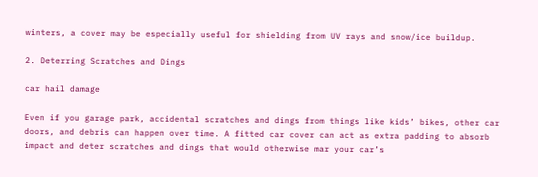winters, a cover may be especially useful for shielding from UV rays and snow/ice buildup.

2. Deterring Scratches and Dings

car hail damage

Even if you garage park, accidental scratches and dings from things like kids’ bikes, other car doors, and debris can happen over time. A fitted car cover can act as extra padding to absorb impact and deter scratches and dings that would otherwise mar your car’s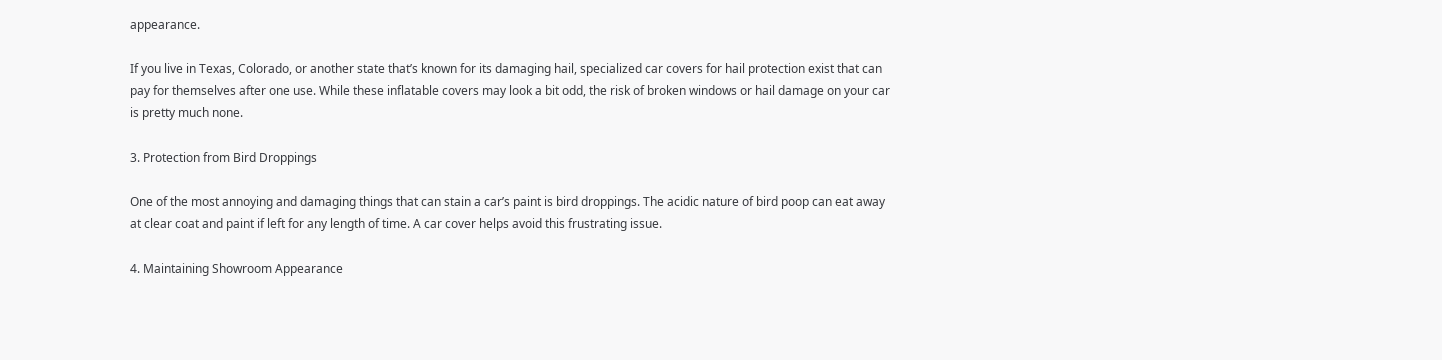appearance.

If you live in Texas, Colorado, or another state that’s known for its damaging hail, specialized car covers for hail protection exist that can pay for themselves after one use. While these inflatable covers may look a bit odd, the risk of broken windows or hail damage on your car is pretty much none.

3. Protection from Bird Droppings

One of the most annoying and damaging things that can stain a car’s paint is bird droppings. The acidic nature of bird poop can eat away at clear coat and paint if left for any length of time. A car cover helps avoid this frustrating issue.

4. Maintaining Showroom Appearance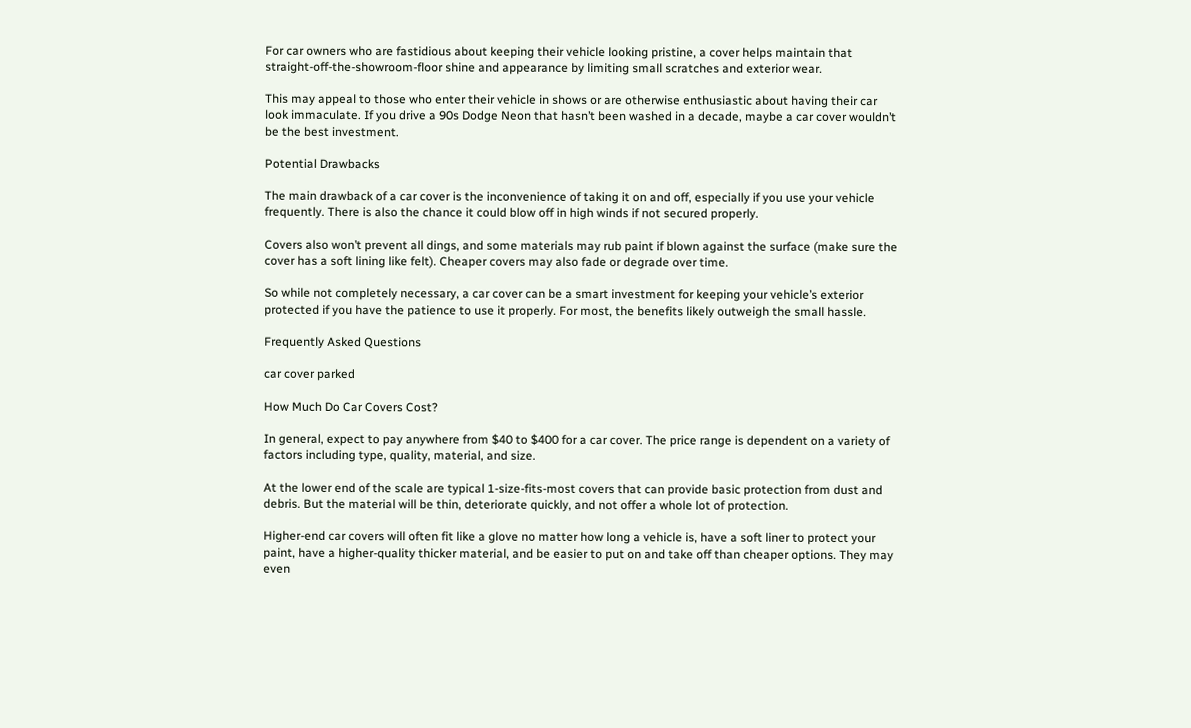For car owners who are fastidious about keeping their vehicle looking pristine, a cover helps maintain that straight-off-the-showroom-floor shine and appearance by limiting small scratches and exterior wear.

This may appeal to those who enter their vehicle in shows or are otherwise enthusiastic about having their car look immaculate. If you drive a 90s Dodge Neon that hasn’t been washed in a decade, maybe a car cover wouldn’t be the best investment.

Potential Drawbacks

The main drawback of a car cover is the inconvenience of taking it on and off, especially if you use your vehicle frequently. There is also the chance it could blow off in high winds if not secured properly.

Covers also won’t prevent all dings, and some materials may rub paint if blown against the surface (make sure the cover has a soft lining like felt). Cheaper covers may also fade or degrade over time.

So while not completely necessary, a car cover can be a smart investment for keeping your vehicle’s exterior protected if you have the patience to use it properly. For most, the benefits likely outweigh the small hassle.

Frequently Asked Questions

car cover parked

How Much Do Car Covers Cost?

In general, expect to pay anywhere from $40 to $400 for a car cover. The price range is dependent on a variety of factors including type, quality, material, and size.

At the lower end of the scale are typical 1-size-fits-most covers that can provide basic protection from dust and debris. But the material will be thin, deteriorate quickly, and not offer a whole lot of protection.

Higher-end car covers will often fit like a glove no matter how long a vehicle is, have a soft liner to protect your paint, have a higher-quality thicker material, and be easier to put on and take off than cheaper options. They may even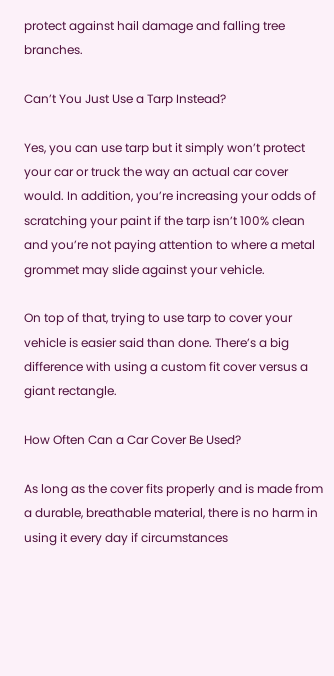protect against hail damage and falling tree branches.

Can’t You Just Use a Tarp Instead?

Yes, you can use tarp but it simply won’t protect your car or truck the way an actual car cover would. In addition, you’re increasing your odds of scratching your paint if the tarp isn’t 100% clean and you’re not paying attention to where a metal grommet may slide against your vehicle.

On top of that, trying to use tarp to cover your vehicle is easier said than done. There’s a big difference with using a custom fit cover versus a giant rectangle.

How Often Can a Car Cover Be Used?

As long as the cover fits properly and is made from a durable, breathable material, there is no harm in using it every day if circumstances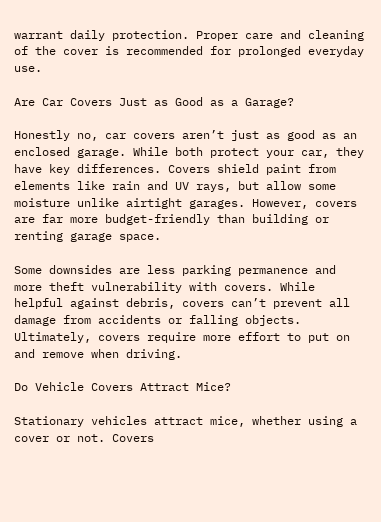warrant daily protection. Proper care and cleaning of the cover is recommended for prolonged everyday use.

Are Car Covers Just as Good as a Garage?

Honestly no, car covers aren’t just as good as an enclosed garage. While both protect your car, they have key differences. Covers shield paint from elements like rain and UV rays, but allow some moisture unlike airtight garages. However, covers are far more budget-friendly than building or renting garage space.

Some downsides are less parking permanence and more theft vulnerability with covers. While helpful against debris, covers can’t prevent all damage from accidents or falling objects. Ultimately, covers require more effort to put on and remove when driving.

Do Vehicle Covers Attract Mice?

Stationary vehicles attract mice, whether using a cover or not. Covers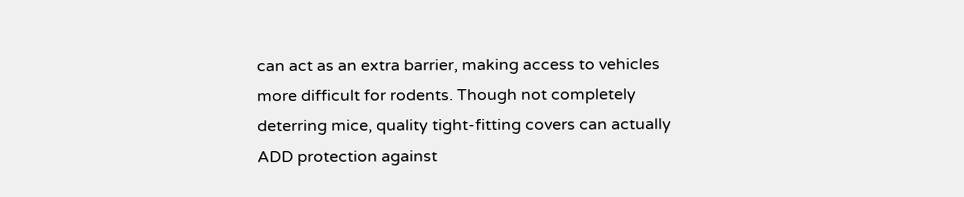can act as an extra barrier, making access to vehicles more difficult for rodents. Though not completely deterring mice, quality tight-fitting covers can actually ADD protection against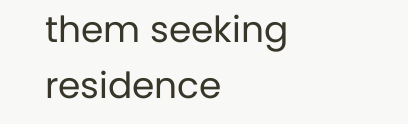them seeking residence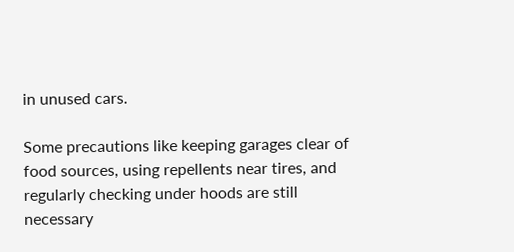in unused cars.

Some precautions like keeping garages clear of food sources, using repellents near tires, and regularly checking under hoods are still necessary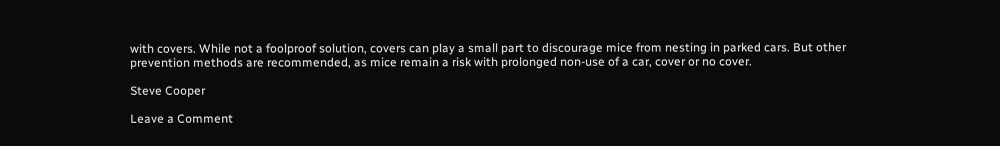with covers. While not a foolproof solution, covers can play a small part to discourage mice from nesting in parked cars. But other prevention methods are recommended, as mice remain a risk with prolonged non-use of a car, cover or no cover.

Steve Cooper

Leave a Comment